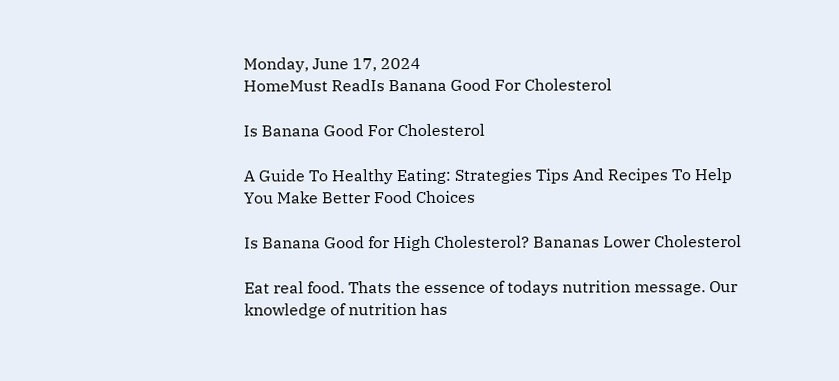Monday, June 17, 2024
HomeMust ReadIs Banana Good For Cholesterol

Is Banana Good For Cholesterol

A Guide To Healthy Eating: Strategies Tips And Recipes To Help You Make Better Food Choices

Is Banana Good for High Cholesterol? Bananas Lower Cholesterol

Eat real food. Thats the essence of todays nutrition message. Our knowledge of nutrition has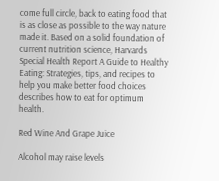come full circle, back to eating food that is as close as possible to the way nature made it. Based on a solid foundation of current nutrition science, Harvards Special Health Report A Guide to Healthy Eating: Strategies, tips, and recipes to help you make better food choices describes how to eat for optimum health.

Red Wine And Grape Juice

Alcohol may raise levels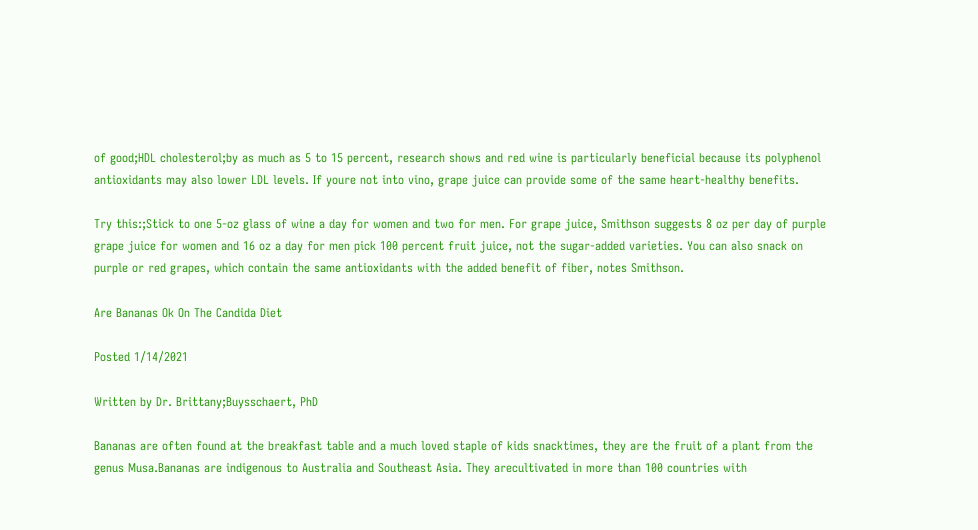of good;HDL cholesterol;by as much as 5 to 15 percent, research shows and red wine is particularly beneficial because its polyphenol antioxidants may also lower LDL levels. If youre not into vino, grape juice can provide some of the same heart-healthy benefits.

Try this:;Stick to one 5-oz glass of wine a day for women and two for men. For grape juice, Smithson suggests 8 oz per day of purple grape juice for women and 16 oz a day for men pick 100 percent fruit juice, not the sugar-added varieties. You can also snack on purple or red grapes, which contain the same antioxidants with the added benefit of fiber, notes Smithson.

Are Bananas Ok On The Candida Diet

Posted 1/14/2021

Written by Dr. Brittany;Buysschaert, PhD

Bananas are often found at the breakfast table and a much loved staple of kids snacktimes, they are the fruit of a plant from the genus Musa.Bananas are indigenous to Australia and Southeast Asia. They arecultivated in more than 100 countries with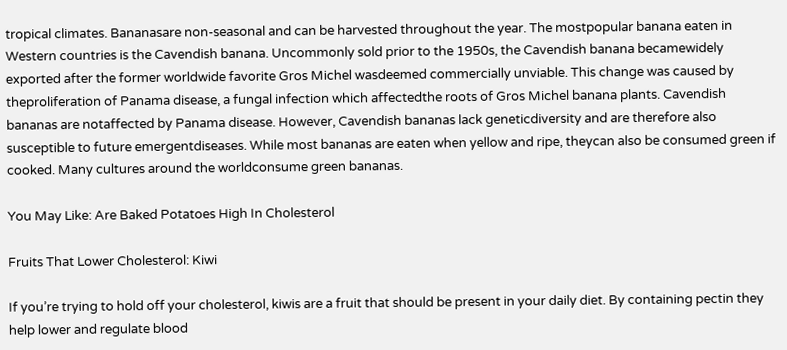tropical climates. Bananasare non-seasonal and can be harvested throughout the year. The mostpopular banana eaten in Western countries is the Cavendish banana. Uncommonly sold prior to the 1950s, the Cavendish banana becamewidely exported after the former worldwide favorite Gros Michel wasdeemed commercially unviable. This change was caused by theproliferation of Panama disease, a fungal infection which affectedthe roots of Gros Michel banana plants. Cavendish bananas are notaffected by Panama disease. However, Cavendish bananas lack geneticdiversity and are therefore also susceptible to future emergentdiseases. While most bananas are eaten when yellow and ripe, theycan also be consumed green if cooked. Many cultures around the worldconsume green bananas.

You May Like: Are Baked Potatoes High In Cholesterol

Fruits That Lower Cholesterol: Kiwi

If you’re trying to hold off your cholesterol, kiwis are a fruit that should be present in your daily diet. By containing pectin they help lower and regulate blood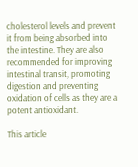cholesterol levels and prevent it from being absorbed into the intestine. They are also recommended for improving intestinal transit, promoting digestion and preventing oxidation of cells as they are a potent antioxidant.

This article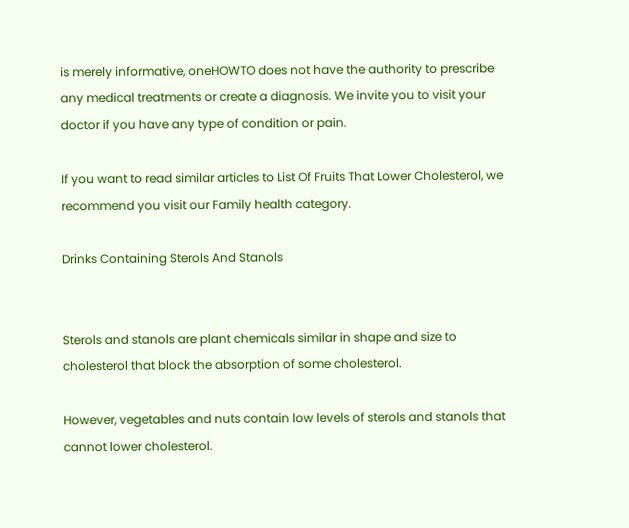is merely informative, oneHOWTO does not have the authority to prescribe any medical treatments or create a diagnosis. We invite you to visit your doctor if you have any type of condition or pain.

If you want to read similar articles to List Of Fruits That Lower Cholesterol, we recommend you visit our Family health category.

Drinks Containing Sterols And Stanols


Sterols and stanols are plant chemicals similar in shape and size to cholesterol that block the absorption of some cholesterol.

However, vegetables and nuts contain low levels of sterols and stanols that cannot lower cholesterol.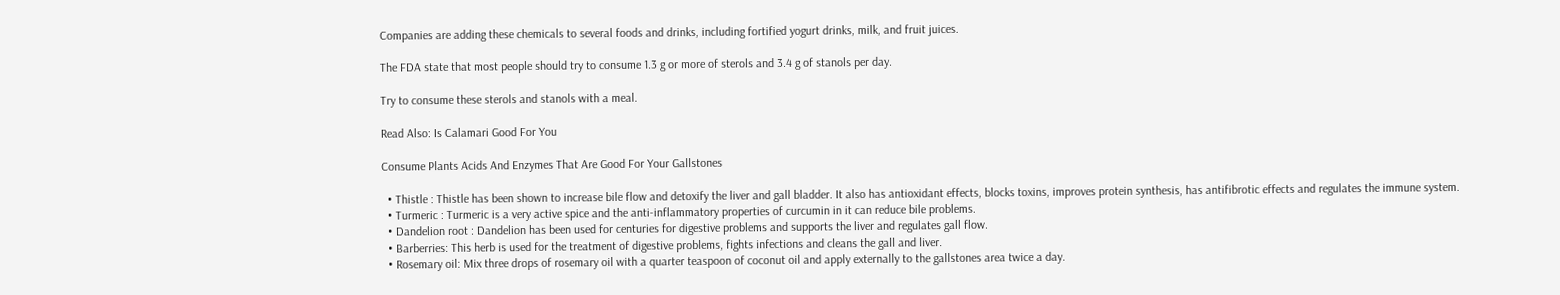Companies are adding these chemicals to several foods and drinks, including fortified yogurt drinks, milk, and fruit juices.

The FDA state that most people should try to consume 1.3 g or more of sterols and 3.4 g of stanols per day.

Try to consume these sterols and stanols with a meal.

Read Also: Is Calamari Good For You

Consume Plants Acids And Enzymes That Are Good For Your Gallstones

  • Thistle : Thistle has been shown to increase bile flow and detoxify the liver and gall bladder. It also has antioxidant effects, blocks toxins, improves protein synthesis, has antifibrotic effects and regulates the immune system.
  • Turmeric : Turmeric is a very active spice and the anti-inflammatory properties of curcumin in it can reduce bile problems.
  • Dandelion root : Dandelion has been used for centuries for digestive problems and supports the liver and regulates gall flow.
  • Barberries: This herb is used for the treatment of digestive problems, fights infections and cleans the gall and liver.
  • Rosemary oil: Mix three drops of rosemary oil with a quarter teaspoon of coconut oil and apply externally to the gallstones area twice a day.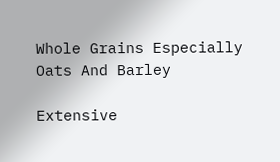Whole Grains Especially Oats And Barley

Extensive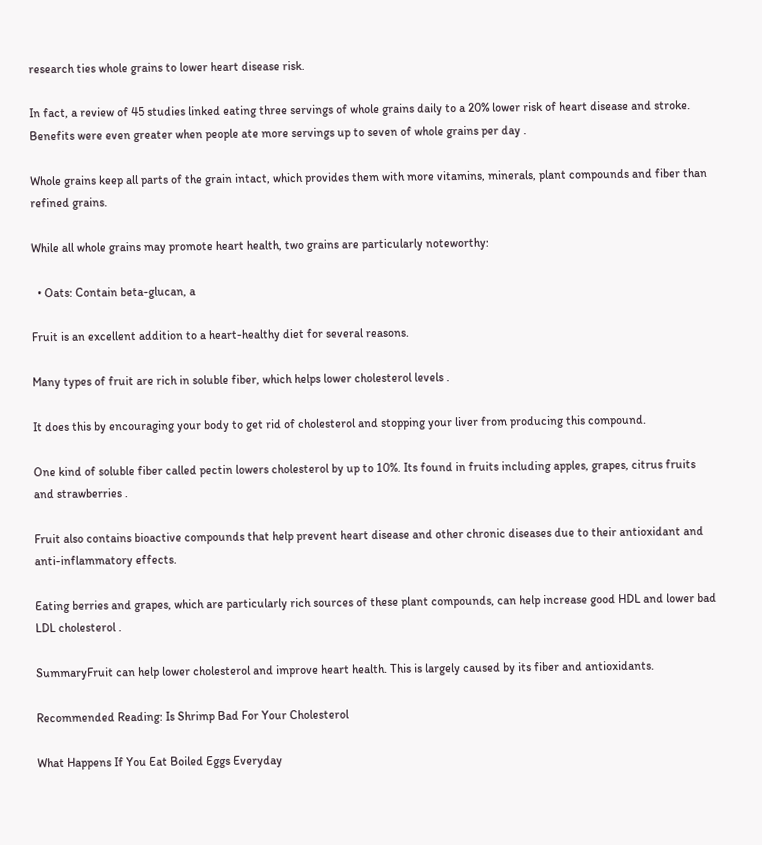research ties whole grains to lower heart disease risk.

In fact, a review of 45 studies linked eating three servings of whole grains daily to a 20% lower risk of heart disease and stroke. Benefits were even greater when people ate more servings up to seven of whole grains per day .

Whole grains keep all parts of the grain intact, which provides them with more vitamins, minerals, plant compounds and fiber than refined grains.

While all whole grains may promote heart health, two grains are particularly noteworthy:

  • Oats: Contain beta-glucan, a

Fruit is an excellent addition to a heart-healthy diet for several reasons.

Many types of fruit are rich in soluble fiber, which helps lower cholesterol levels .

It does this by encouraging your body to get rid of cholesterol and stopping your liver from producing this compound.

One kind of soluble fiber called pectin lowers cholesterol by up to 10%. Its found in fruits including apples, grapes, citrus fruits and strawberries .

Fruit also contains bioactive compounds that help prevent heart disease and other chronic diseases due to their antioxidant and anti-inflammatory effects.

Eating berries and grapes, which are particularly rich sources of these plant compounds, can help increase good HDL and lower bad LDL cholesterol .

SummaryFruit can help lower cholesterol and improve heart health. This is largely caused by its fiber and antioxidants.

Recommended Reading: Is Shrimp Bad For Your Cholesterol

What Happens If You Eat Boiled Eggs Everyday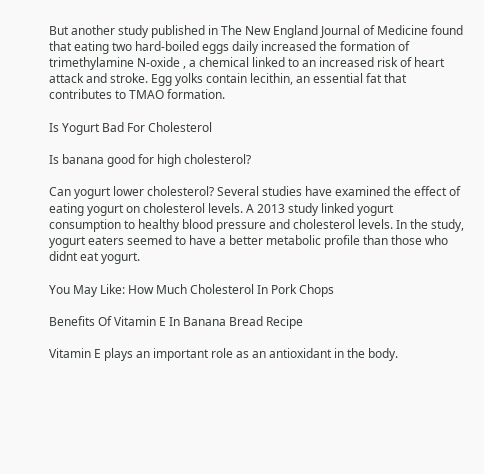But another study published in The New England Journal of Medicine found that eating two hard-boiled eggs daily increased the formation of trimethylamine N-oxide , a chemical linked to an increased risk of heart attack and stroke. Egg yolks contain lecithin, an essential fat that contributes to TMAO formation.

Is Yogurt Bad For Cholesterol

Is banana good for high cholesterol?

Can yogurt lower cholesterol? Several studies have examined the effect of eating yogurt on cholesterol levels. A 2013 study linked yogurt consumption to healthy blood pressure and cholesterol levels. In the study, yogurt eaters seemed to have a better metabolic profile than those who didnt eat yogurt.

You May Like: How Much Cholesterol In Pork Chops

Benefits Of Vitamin E In Banana Bread Recipe

Vitamin E plays an important role as an antioxidant in the body.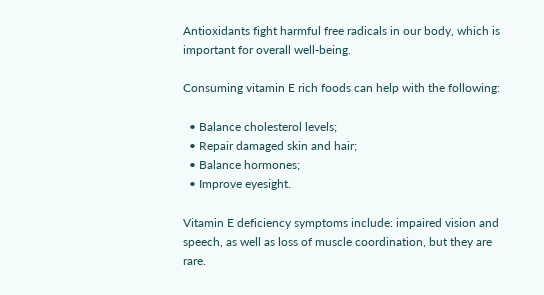Antioxidants fight harmful free radicals in our body, which is important for overall well-being.

Consuming vitamin E rich foods can help with the following:

  • Balance cholesterol levels;
  • Repair damaged skin and hair;
  • Balance hormones;
  • Improve eyesight.

Vitamin E deficiency symptoms include: impaired vision and speech, as well as loss of muscle coordination, but they are rare.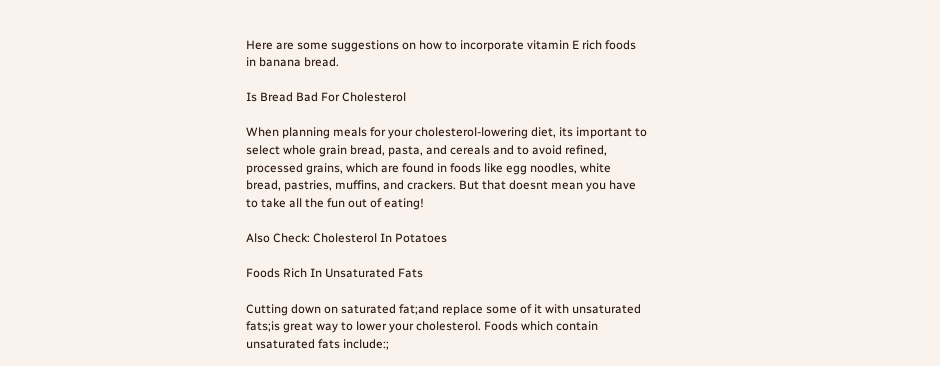Here are some suggestions on how to incorporate vitamin E rich foods in banana bread.

Is Bread Bad For Cholesterol

When planning meals for your cholesterol-lowering diet, its important to select whole grain bread, pasta, and cereals and to avoid refined, processed grains, which are found in foods like egg noodles, white bread, pastries, muffins, and crackers. But that doesnt mean you have to take all the fun out of eating!

Also Check: Cholesterol In Potatoes

Foods Rich In Unsaturated Fats

Cutting down on saturated fat;and replace some of it with unsaturated fats;is great way to lower your cholesterol. Foods which contain unsaturated fats include:;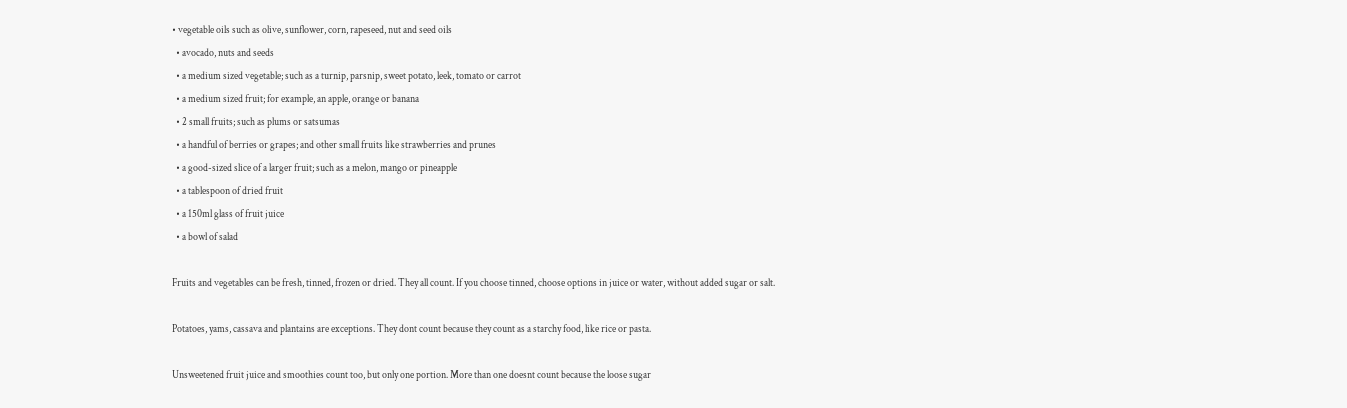• vegetable oils such as olive, sunflower, corn, rapeseed, nut and seed oils
  • avocado, nuts and seeds
  • a medium sized vegetable; such as a turnip, parsnip, sweet potato, leek, tomato or carrot
  • a medium sized fruit; for example, an apple, orange or banana
  • 2 small fruits; such as plums or satsumas
  • a handful of berries or grapes; and other small fruits like strawberries and prunes
  • a good-sized slice of a larger fruit; such as a melon, mango or pineapple
  • a tablespoon of dried fruit
  • a 150ml glass of fruit juice
  • a bowl of salad

Fruits and vegetables can be fresh, tinned, frozen or dried. They all count. If you choose tinned, choose options in juice or water, without added sugar or salt.

Potatoes, yams, cassava and plantains are exceptions. They dont count because they count as a starchy food, like rice or pasta.

Unsweetened fruit juice and smoothies count too, but only one portion. More than one doesnt count because the loose sugar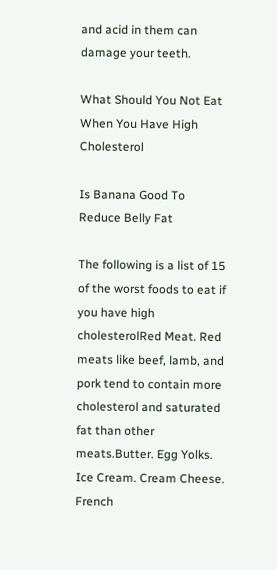and acid in them can damage your teeth.

What Should You Not Eat When You Have High Cholesterol

Is Banana Good To Reduce Belly Fat

The following is a list of 15 of the worst foods to eat if you have high cholesterolRed Meat. Red meats like beef, lamb, and pork tend to contain more cholesterol and saturated fat than other meats.Butter. Egg Yolks. Ice Cream. Cream Cheese. French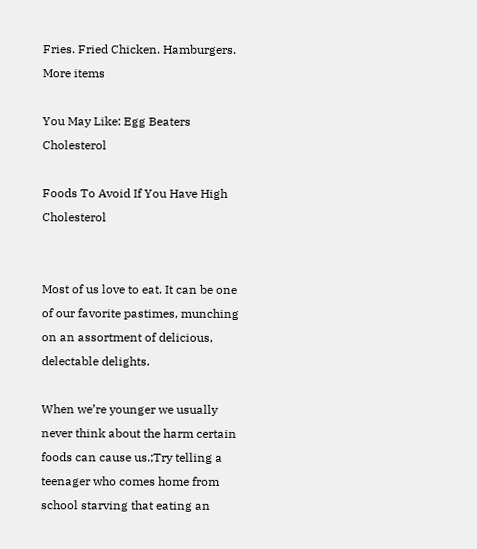Fries. Fried Chicken. Hamburgers. More items

You May Like: Egg Beaters Cholesterol

Foods To Avoid If You Have High Cholesterol


Most of us love to eat. It can be one of our favorite pastimes, munching on an assortment of delicious, delectable delights.

When we’re younger we usually never think about the harm certain foods can cause us.;Try telling a teenager who comes home from school starving that eating an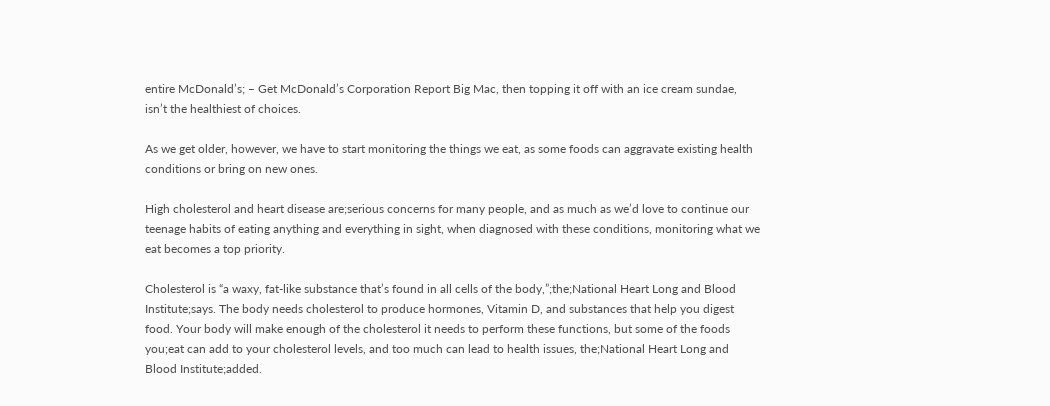entire McDonald’s; – Get McDonald’s Corporation Report Big Mac, then topping it off with an ice cream sundae, isn’t the healthiest of choices.

As we get older, however, we have to start monitoring the things we eat, as some foods can aggravate existing health conditions or bring on new ones.

High cholesterol and heart disease are;serious concerns for many people, and as much as we’d love to continue our teenage habits of eating anything and everything in sight, when diagnosed with these conditions, monitoring what we eat becomes a top priority.

Cholesterol is “a waxy, fat-like substance that’s found in all cells of the body,”;the;National Heart Long and Blood Institute;says. The body needs cholesterol to produce hormones, Vitamin D, and substances that help you digest food. Your body will make enough of the cholesterol it needs to perform these functions, but some of the foods you;eat can add to your cholesterol levels, and too much can lead to health issues, the;National Heart Long and Blood Institute;added.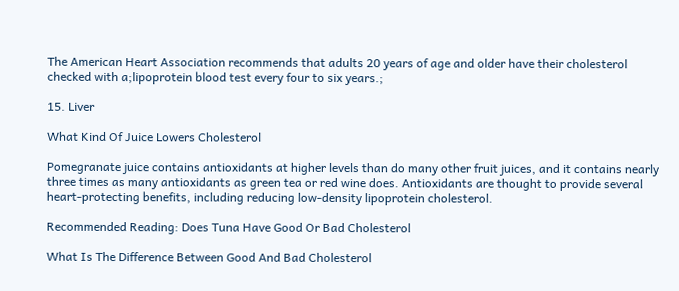The American Heart Association recommends that adults 20 years of age and older have their cholesterol checked with a;lipoprotein blood test every four to six years.;

15. Liver

What Kind Of Juice Lowers Cholesterol

Pomegranate juice contains antioxidants at higher levels than do many other fruit juices, and it contains nearly three times as many antioxidants as green tea or red wine does. Antioxidants are thought to provide several heart-protecting benefits, including reducing low-density lipoprotein cholesterol.

Recommended Reading: Does Tuna Have Good Or Bad Cholesterol

What Is The Difference Between Good And Bad Cholesterol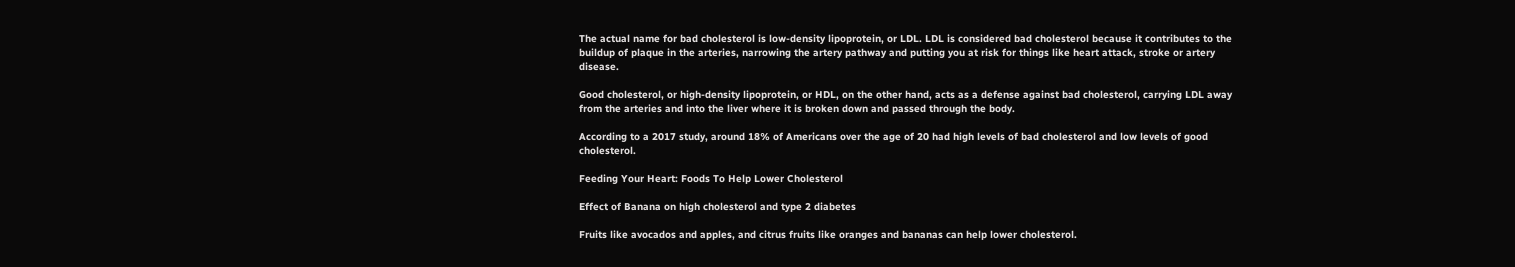The actual name for bad cholesterol is low-density lipoprotein, or LDL. LDL is considered bad cholesterol because it contributes to the buildup of plaque in the arteries, narrowing the artery pathway and putting you at risk for things like heart attack, stroke or artery disease.

Good cholesterol, or high-density lipoprotein, or HDL, on the other hand, acts as a defense against bad cholesterol, carrying LDL away from the arteries and into the liver where it is broken down and passed through the body.

According to a 2017 study, around 18% of Americans over the age of 20 had high levels of bad cholesterol and low levels of good cholesterol.

Feeding Your Heart: Foods To Help Lower Cholesterol

Effect of Banana on high cholesterol and type 2 diabetes

Fruits like avocados and apples, and citrus fruits like oranges and bananas can help lower cholesterol.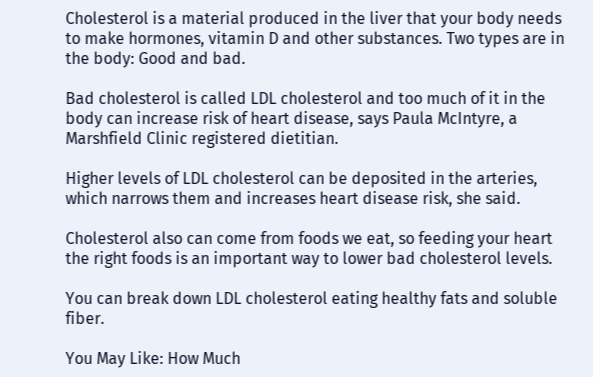Cholesterol is a material produced in the liver that your body needs to make hormones, vitamin D and other substances. Two types are in the body: Good and bad.

Bad cholesterol is called LDL cholesterol and too much of it in the body can increase risk of heart disease, says Paula McIntyre, a Marshfield Clinic registered dietitian.

Higher levels of LDL cholesterol can be deposited in the arteries, which narrows them and increases heart disease risk, she said.

Cholesterol also can come from foods we eat, so feeding your heart the right foods is an important way to lower bad cholesterol levels.

You can break down LDL cholesterol eating healthy fats and soluble fiber.

You May Like: How Much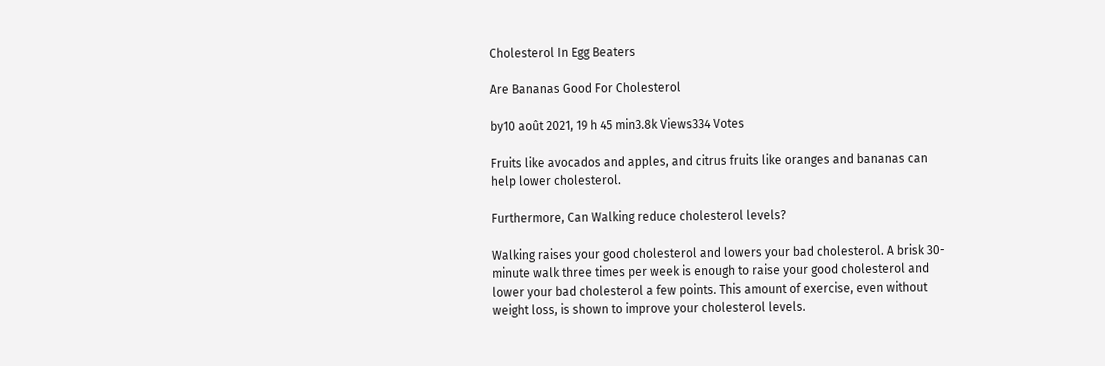Cholesterol In Egg Beaters

Are Bananas Good For Cholesterol

by10 août 2021, 19 h 45 min3.8k Views334 Votes

Fruits like avocados and apples, and citrus fruits like oranges and bananas can help lower cholesterol.

Furthermore, Can Walking reduce cholesterol levels?

Walking raises your good cholesterol and lowers your bad cholesterol. A brisk 30-minute walk three times per week is enough to raise your good cholesterol and lower your bad cholesterol a few points. This amount of exercise, even without weight loss, is shown to improve your cholesterol levels.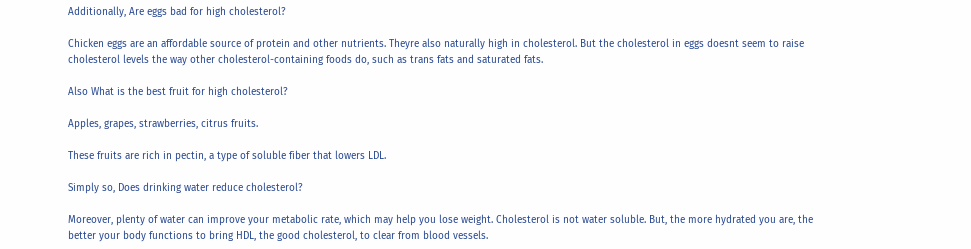Additionally, Are eggs bad for high cholesterol?

Chicken eggs are an affordable source of protein and other nutrients. Theyre also naturally high in cholesterol. But the cholesterol in eggs doesnt seem to raise cholesterol levels the way other cholesterol-containing foods do, such as trans fats and saturated fats.

Also What is the best fruit for high cholesterol?

Apples, grapes, strawberries, citrus fruits.

These fruits are rich in pectin, a type of soluble fiber that lowers LDL.

Simply so, Does drinking water reduce cholesterol?

Moreover, plenty of water can improve your metabolic rate, which may help you lose weight. Cholesterol is not water soluble. But, the more hydrated you are, the better your body functions to bring HDL, the good cholesterol, to clear from blood vessels.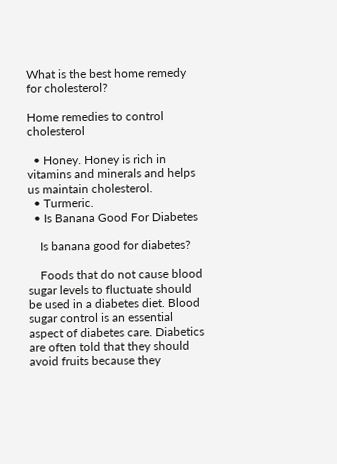What is the best home remedy for cholesterol?

Home remedies to control cholesterol

  • Honey. Honey is rich in vitamins and minerals and helps us maintain cholesterol.
  • Turmeric.
  • Is Banana Good For Diabetes

    Is banana good for diabetes?

    Foods that do not cause blood sugar levels to fluctuate should be used in a diabetes diet. Blood sugar control is an essential aspect of diabetes care. Diabetics are often told that they should avoid fruits because they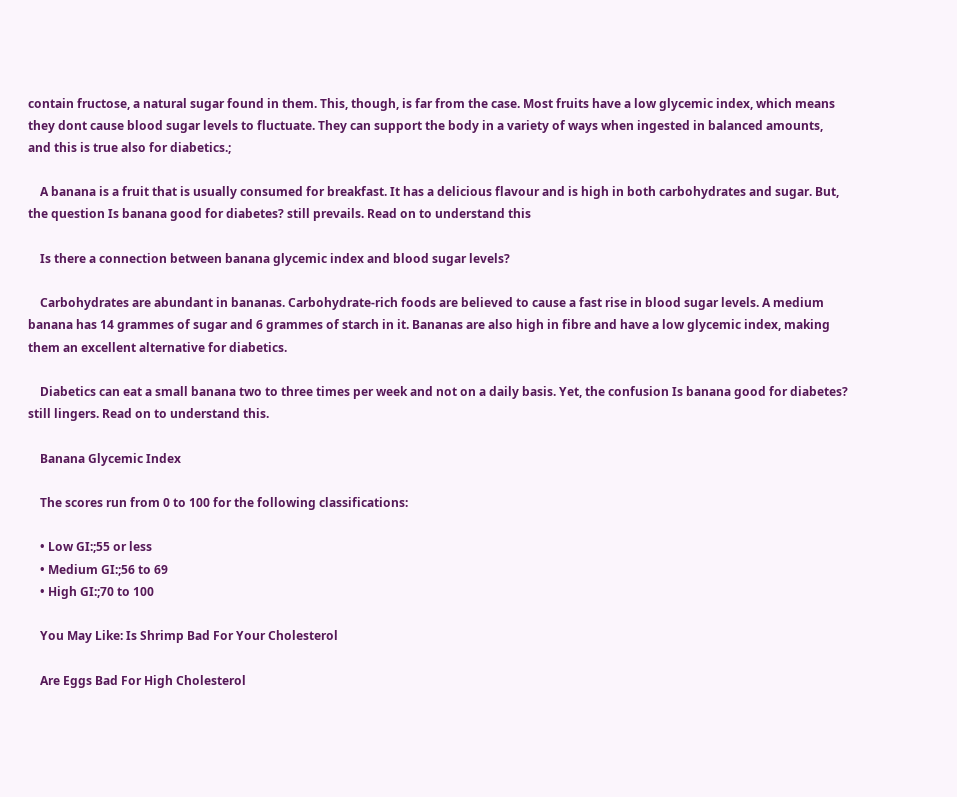contain fructose, a natural sugar found in them. This, though, is far from the case. Most fruits have a low glycemic index, which means they dont cause blood sugar levels to fluctuate. They can support the body in a variety of ways when ingested in balanced amounts, and this is true also for diabetics.;

    A banana is a fruit that is usually consumed for breakfast. It has a delicious flavour and is high in both carbohydrates and sugar. But, the question Is banana good for diabetes? still prevails. Read on to understand this

    Is there a connection between banana glycemic index and blood sugar levels?

    Carbohydrates are abundant in bananas. Carbohydrate-rich foods are believed to cause a fast rise in blood sugar levels. A medium banana has 14 grammes of sugar and 6 grammes of starch in it. Bananas are also high in fibre and have a low glycemic index, making them an excellent alternative for diabetics.

    Diabetics can eat a small banana two to three times per week and not on a daily basis. Yet, the confusion Is banana good for diabetes? still lingers. Read on to understand this.

    Banana Glycemic Index

    The scores run from 0 to 100 for the following classifications:

    • Low GI:;55 or less
    • Medium GI:;56 to 69
    • High GI:;70 to 100

    You May Like: Is Shrimp Bad For Your Cholesterol

    Are Eggs Bad For High Cholesterol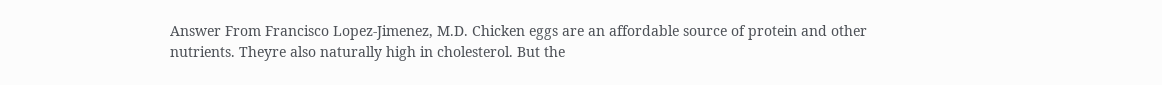Answer From Francisco Lopez-Jimenez, M.D. Chicken eggs are an affordable source of protein and other nutrients. Theyre also naturally high in cholesterol. But the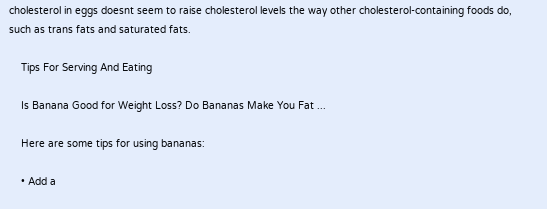cholesterol in eggs doesnt seem to raise cholesterol levels the way other cholesterol-containing foods do, such as trans fats and saturated fats.

    Tips For Serving And Eating

    Is Banana Good for Weight Loss? Do Bananas Make You Fat ...

    Here are some tips for using bananas:

    • Add a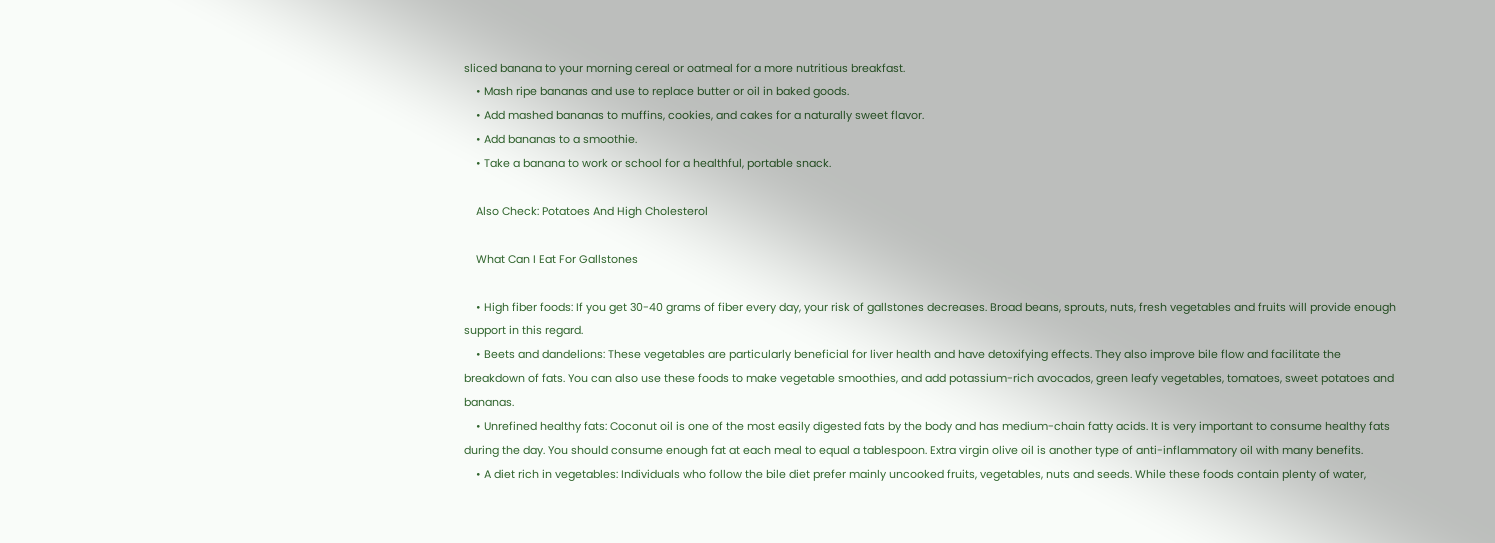sliced banana to your morning cereal or oatmeal for a more nutritious breakfast.
    • Mash ripe bananas and use to replace butter or oil in baked goods.
    • Add mashed bananas to muffins, cookies, and cakes for a naturally sweet flavor.
    • Add bananas to a smoothie.
    • Take a banana to work or school for a healthful, portable snack.

    Also Check: Potatoes And High Cholesterol

    What Can I Eat For Gallstones

    • High fiber foods: If you get 30-40 grams of fiber every day, your risk of gallstones decreases. Broad beans, sprouts, nuts, fresh vegetables and fruits will provide enough support in this regard.
    • Beets and dandelions: These vegetables are particularly beneficial for liver health and have detoxifying effects. They also improve bile flow and facilitate the breakdown of fats. You can also use these foods to make vegetable smoothies, and add potassium-rich avocados, green leafy vegetables, tomatoes, sweet potatoes and bananas.
    • Unrefined healthy fats: Coconut oil is one of the most easily digested fats by the body and has medium-chain fatty acids. It is very important to consume healthy fats during the day. You should consume enough fat at each meal to equal a tablespoon. Extra virgin olive oil is another type of anti-inflammatory oil with many benefits.
    • A diet rich in vegetables: Individuals who follow the bile diet prefer mainly uncooked fruits, vegetables, nuts and seeds. While these foods contain plenty of water,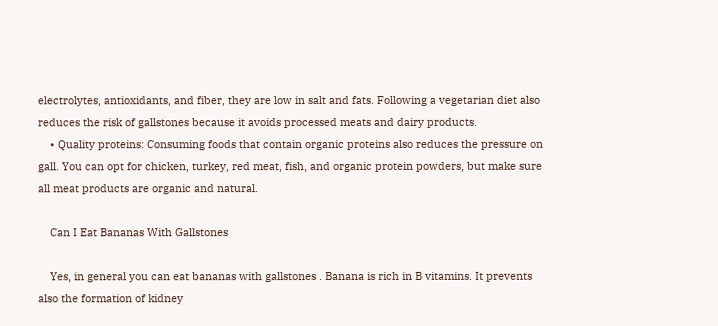electrolytes, antioxidants, and fiber, they are low in salt and fats. Following a vegetarian diet also reduces the risk of gallstones because it avoids processed meats and dairy products.
    • Quality proteins: Consuming foods that contain organic proteins also reduces the pressure on gall. You can opt for chicken, turkey, red meat, fish, and organic protein powders, but make sure all meat products are organic and natural.

    Can I Eat Bananas With Gallstones

    Yes, in general you can eat bananas with gallstones . Banana is rich in B vitamins. It prevents also the formation of kidney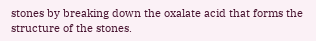stones by breaking down the oxalate acid that forms the structure of the stones.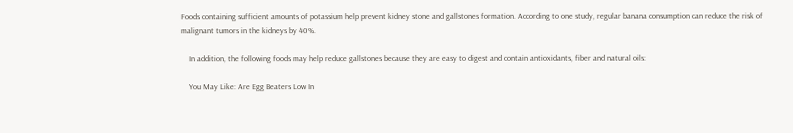Foods containing sufficient amounts of potassium help prevent kidney stone and gallstones formation. According to one study, regular banana consumption can reduce the risk of malignant tumors in the kidneys by 40%.

    In addition, the following foods may help reduce gallstones because they are easy to digest and contain antioxidants, fiber and natural oils:

    You May Like: Are Egg Beaters Low In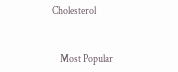Cholesterol


    Most Popular